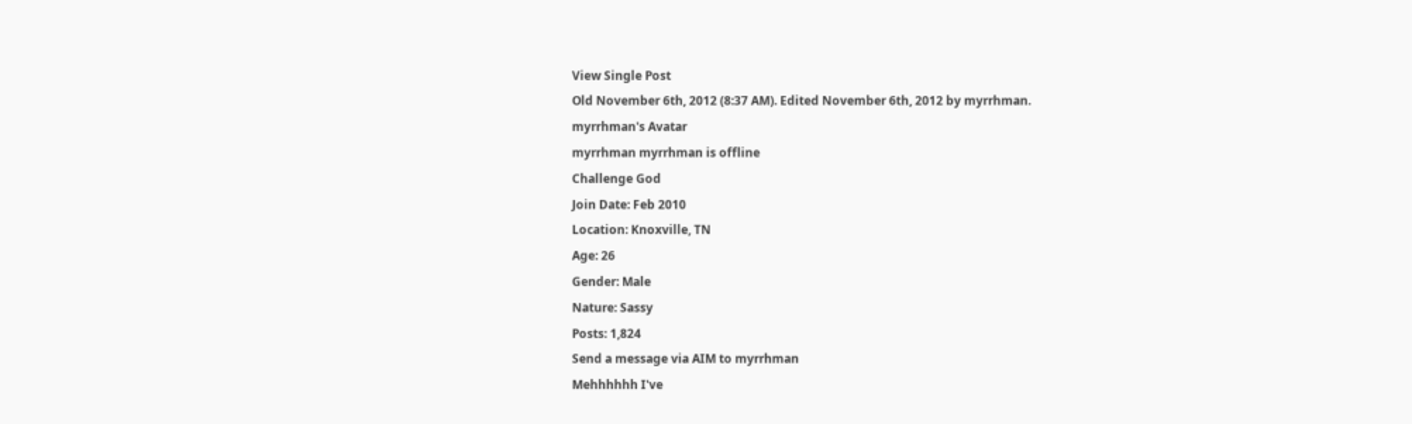View Single Post
Old November 6th, 2012 (8:37 AM). Edited November 6th, 2012 by myrrhman.
myrrhman's Avatar
myrrhman myrrhman is offline
Challenge God
Join Date: Feb 2010
Location: Knoxville, TN
Age: 26
Gender: Male
Nature: Sassy
Posts: 1,824
Send a message via AIM to myrrhman
Mehhhhhh I've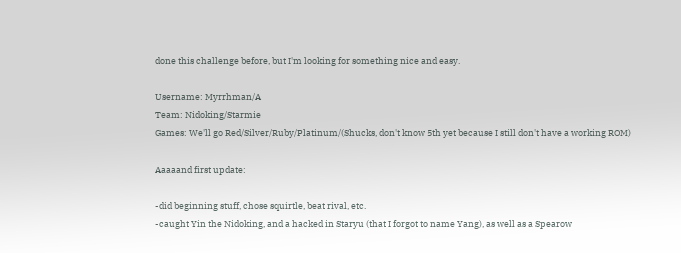done this challenge before, but I'm looking for something nice and easy.

Username: Myrrhman/A
Team: Nidoking/Starmie
Games: We'll go Red/Silver/Ruby/Platinum/(Shucks, don't know 5th yet because I still don't have a working ROM)

Aaaaand first update:

-did beginning stuff, chose squirtle, beat rival, etc.
-caught Yin the Nidoking, and a hacked in Staryu (that I forgot to name Yang), as well as a Spearow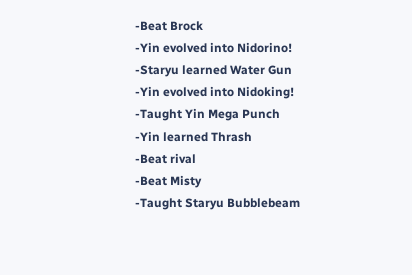-Beat Brock
-Yin evolved into Nidorino!
-Staryu learned Water Gun
-Yin evolved into Nidoking!
-Taught Yin Mega Punch
-Yin learned Thrash
-Beat rival
-Beat Misty
-Taught Staryu Bubblebeam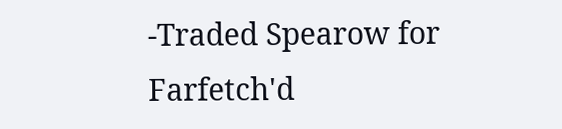-Traded Spearow for Farfetch'd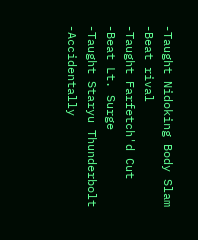-Taught Nidoking Body Slam
-Beat rival
-Taught Farfetch'd Cut
-Beat Lt. Surge
-Taught Staryu Thunderbolt
-Accidentally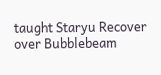taught Staryu Recover over Bubblebeam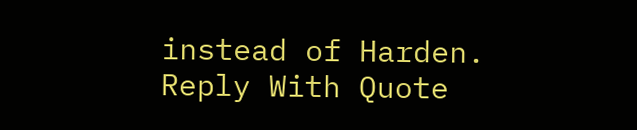instead of Harden.
Reply With Quote